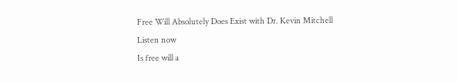Free Will Absolutely Does Exist with Dr. Kevin Mitchell
Listen now
Is free will a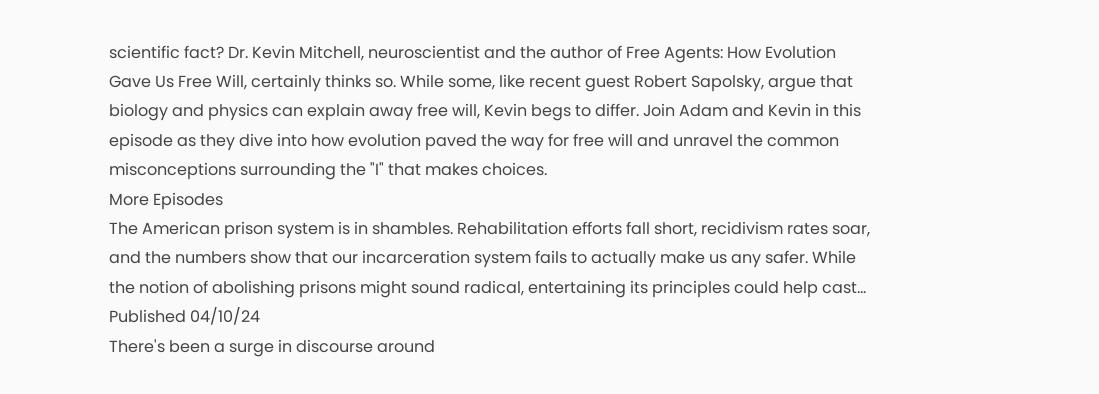scientific fact? Dr. Kevin Mitchell, neuroscientist and the author of Free Agents: How Evolution Gave Us Free Will, certainly thinks so. While some, like recent guest Robert Sapolsky, argue that biology and physics can explain away free will, Kevin begs to differ. Join Adam and Kevin in this episode as they dive into how evolution paved the way for free will and unravel the common misconceptions surrounding the "I" that makes choices.
More Episodes
The American prison system is in shambles. Rehabilitation efforts fall short, recidivism rates soar, and the numbers show that our incarceration system fails to actually make us any safer. While the notion of abolishing prisons might sound radical, entertaining its principles could help cast...
Published 04/10/24
There's been a surge in discourse around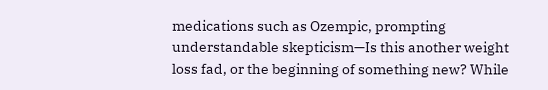medications such as Ozempic, prompting understandable skepticism—Is this another weight loss fad, or the beginning of something new? While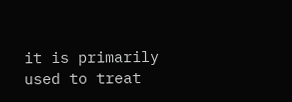it is primarily used to treat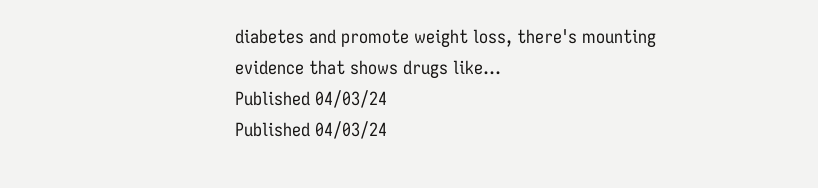diabetes and promote weight loss, there's mounting evidence that shows drugs like...
Published 04/03/24
Published 04/03/24